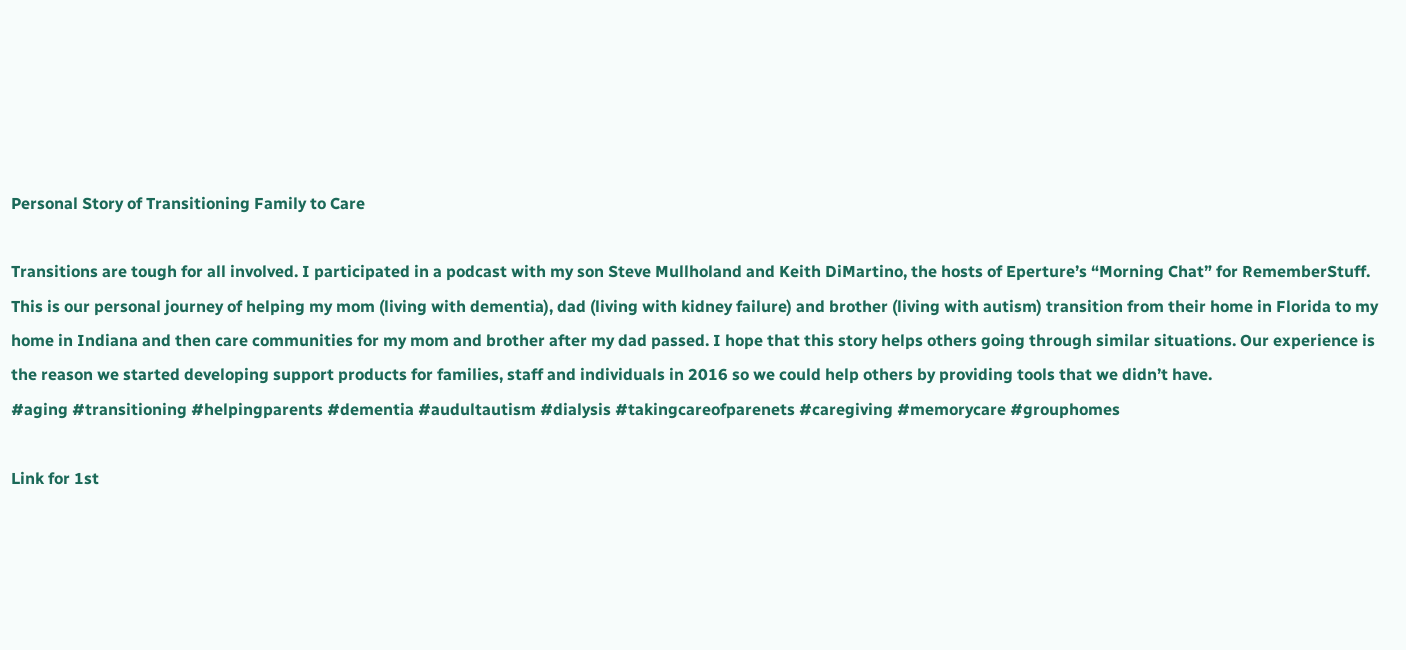Personal Story of Transitioning Family to Care

Transitions are tough for all involved. I participated in a podcast with my son Steve Mullholand and Keith DiMartino, the hosts of Eperture’s “Morning Chat” for RememberStuff. This is our personal journey of helping my mom (living with dementia), dad (living with kidney failure) and brother (living with autism) transition from their home in Florida to my home in Indiana and then care communities for my mom and brother after my dad passed. I hope that this story helps others going through similar situations. Our experience is the reason we started developing support products for families, staff and individuals in 2016 so we could help others by providing tools that we didn’t have.
#aging #transitioning #helpingparents #dementia #audultautism #dialysis #takingcareofparenets #caregiving #memorycare #grouphomes

Link for 1st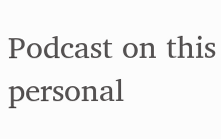Podcast on this personal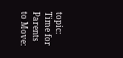topic: Time for Parents to Move: